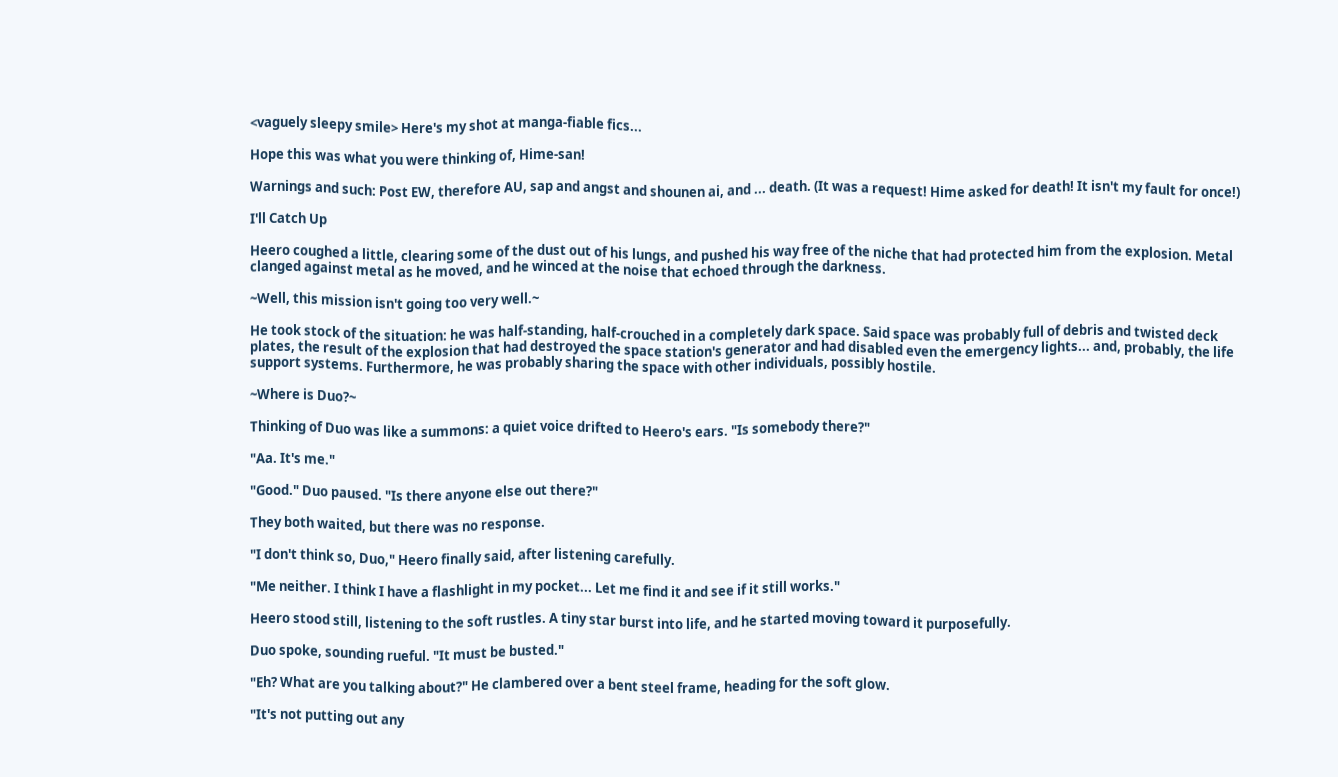<vaguely sleepy smile> Here's my shot at manga-fiable fics...

Hope this was what you were thinking of, Hime-san!

Warnings and such: Post EW, therefore AU, sap and angst and shounen ai, and ... death. (It was a request! Hime asked for death! It isn't my fault for once!)

I'll Catch Up

Heero coughed a little, clearing some of the dust out of his lungs, and pushed his way free of the niche that had protected him from the explosion. Metal clanged against metal as he moved, and he winced at the noise that echoed through the darkness.

~Well, this mission isn't going too very well.~

He took stock of the situation: he was half-standing, half-crouched in a completely dark space. Said space was probably full of debris and twisted deck plates, the result of the explosion that had destroyed the space station's generator and had disabled even the emergency lights... and, probably, the life support systems. Furthermore, he was probably sharing the space with other individuals, possibly hostile.

~Where is Duo?~

Thinking of Duo was like a summons: a quiet voice drifted to Heero's ears. "Is somebody there?"

"Aa. It's me."

"Good." Duo paused. "Is there anyone else out there?"

They both waited, but there was no response.

"I don't think so, Duo," Heero finally said, after listening carefully.

"Me neither. I think I have a flashlight in my pocket... Let me find it and see if it still works."

Heero stood still, listening to the soft rustles. A tiny star burst into life, and he started moving toward it purposefully.

Duo spoke, sounding rueful. "It must be busted."

"Eh? What are you talking about?" He clambered over a bent steel frame, heading for the soft glow.

"It's not putting out any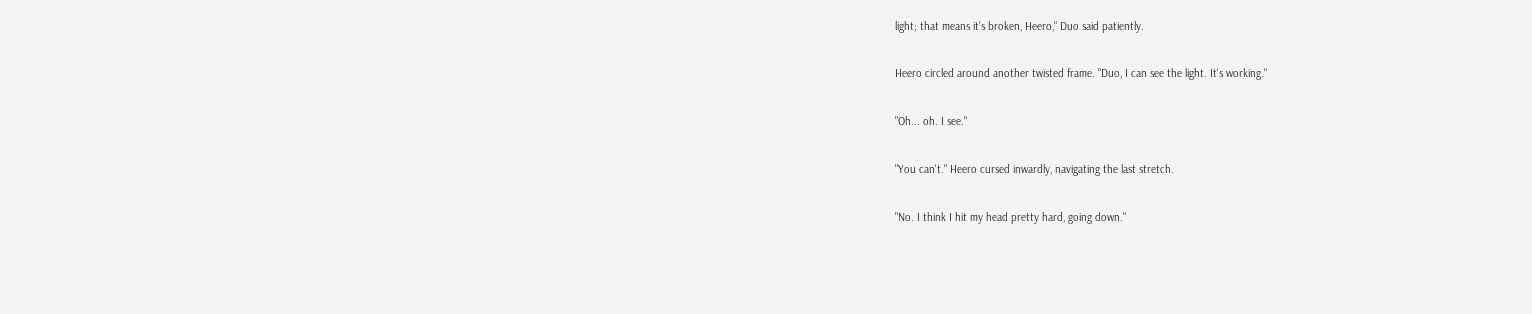light; that means it's broken, Heero," Duo said patiently.

Heero circled around another twisted frame. "Duo, I can see the light. It's working."

"Oh... oh. I see."

"You can't." Heero cursed inwardly, navigating the last stretch.

"No. I think I hit my head pretty hard, going down."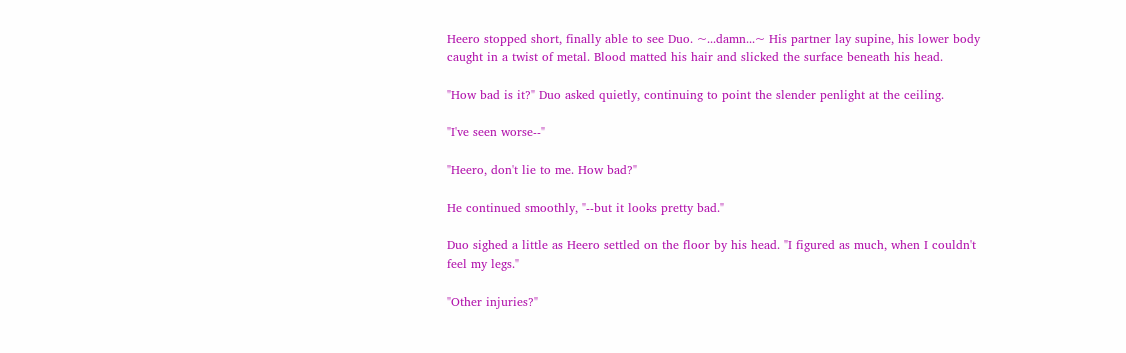Heero stopped short, finally able to see Duo. ~...damn...~ His partner lay supine, his lower body caught in a twist of metal. Blood matted his hair and slicked the surface beneath his head.

"How bad is it?" Duo asked quietly, continuing to point the slender penlight at the ceiling.

"I've seen worse--"

"Heero, don't lie to me. How bad?"

He continued smoothly, "--but it looks pretty bad."

Duo sighed a little as Heero settled on the floor by his head. "I figured as much, when I couldn't feel my legs."

"Other injuries?"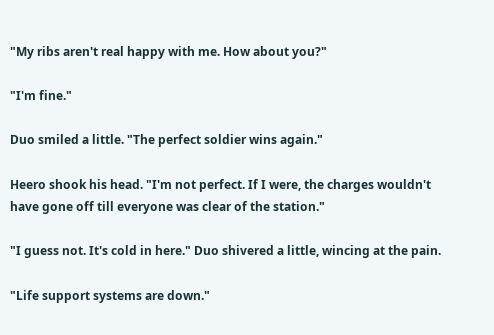"My ribs aren't real happy with me. How about you?"

"I'm fine."

Duo smiled a little. "The perfect soldier wins again."

Heero shook his head. "I'm not perfect. If I were, the charges wouldn't have gone off till everyone was clear of the station."

"I guess not. It's cold in here." Duo shivered a little, wincing at the pain.

"Life support systems are down."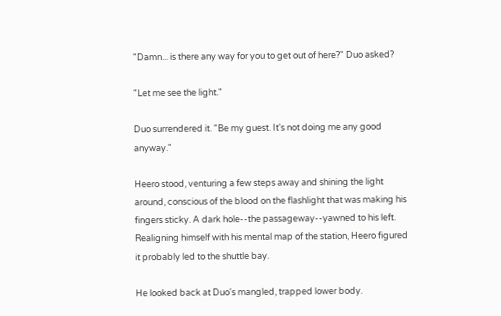"Damn... is there any way for you to get out of here?" Duo asked?

"Let me see the light."

Duo surrendered it. "Be my guest. It's not doing me any good anyway."

Heero stood, venturing a few steps away and shining the light around, conscious of the blood on the flashlight that was making his fingers sticky. A dark hole--the passageway--yawned to his left. Realigning himself with his mental map of the station, Heero figured it probably led to the shuttle bay.

He looked back at Duo's mangled, trapped lower body.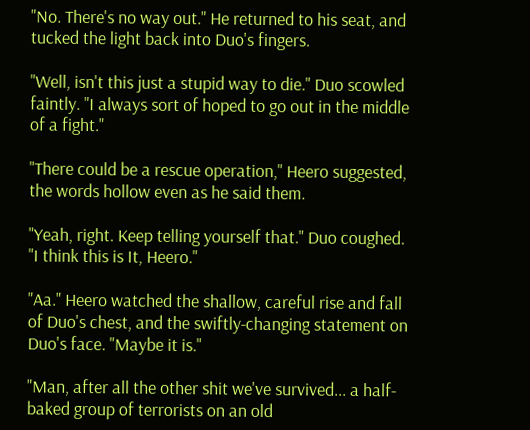"No. There's no way out." He returned to his seat, and tucked the light back into Duo's fingers.

"Well, isn't this just a stupid way to die." Duo scowled faintly. "I always sort of hoped to go out in the middle of a fight."

"There could be a rescue operation," Heero suggested, the words hollow even as he said them.

"Yeah, right. Keep telling yourself that." Duo coughed. "I think this is It, Heero."

"Aa." Heero watched the shallow, careful rise and fall of Duo's chest, and the swiftly-changing statement on Duo's face. "Maybe it is."

"Man, after all the other shit we've survived... a half-baked group of terrorists on an old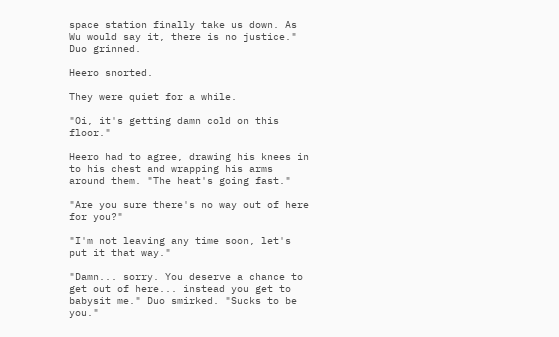space station finally take us down. As Wu would say it, there is no justice." Duo grinned.

Heero snorted.

They were quiet for a while.

"Oi, it's getting damn cold on this floor."

Heero had to agree, drawing his knees in to his chest and wrapping his arms around them. "The heat's going fast."

"Are you sure there's no way out of here for you?"

"I'm not leaving any time soon, let's put it that way."

"Damn... sorry. You deserve a chance to get out of here... instead you get to babysit me." Duo smirked. "Sucks to be you."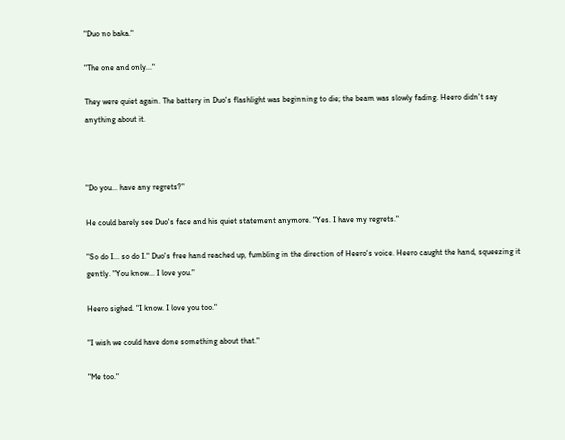"Duo no baka."

"The one and only..."

They were quiet again. The battery in Duo's flashlight was beginning to die; the beam was slowly fading. Heero didn't say anything about it.



"Do you... have any regrets?"

He could barely see Duo's face and his quiet statement anymore. "Yes. I have my regrets."

"So do I... so do I." Duo's free hand reached up, fumbling in the direction of Heero's voice. Heero caught the hand, squeezing it gently. "You know... I love you."

Heero sighed. "I know. I love you too."

"I wish we could have done something about that."

"Me too."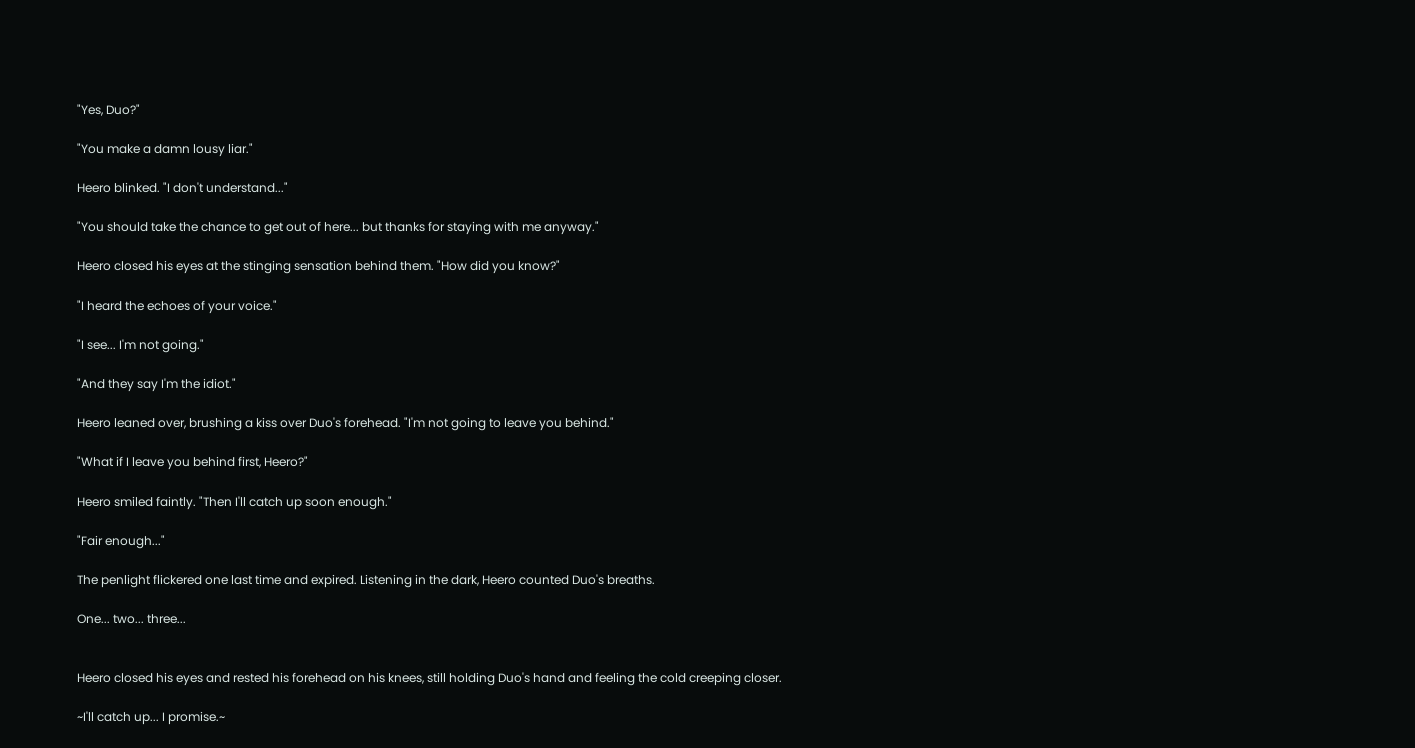"Yes, Duo?"

"You make a damn lousy liar."

Heero blinked. "I don't understand..."

"You should take the chance to get out of here... but thanks for staying with me anyway."

Heero closed his eyes at the stinging sensation behind them. "How did you know?"

"I heard the echoes of your voice."

"I see... I'm not going."

"And they say I'm the idiot."

Heero leaned over, brushing a kiss over Duo's forehead. "I'm not going to leave you behind."

"What if I leave you behind first, Heero?"

Heero smiled faintly. "Then I'll catch up soon enough."

"Fair enough..."

The penlight flickered one last time and expired. Listening in the dark, Heero counted Duo's breaths.

One... two... three...


Heero closed his eyes and rested his forehead on his knees, still holding Duo's hand and feeling the cold creeping closer.

~I'll catch up... I promise.~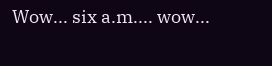Wow... six a.m.... wow...